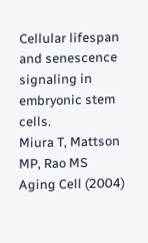Cellular lifespan and senescence signaling in embryonic stem cells.
Miura T, Mattson MP, Rao MS
Aging Cell (2004)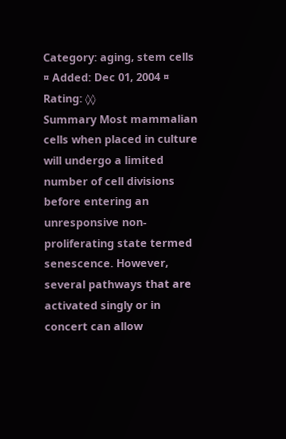Category: aging, stem cells ¤ Added: Dec 01, 2004 ¤ Rating: ◊◊
Summary Most mammalian cells when placed in culture will undergo a limited number of cell divisions before entering an unresponsive non-proliferating state termed senescence. However, several pathways that are activated singly or in concert can allow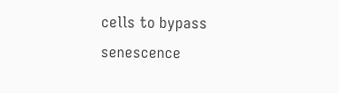cells to bypass senescence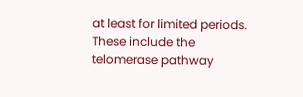at least for limited periods. These include the telomerase pathway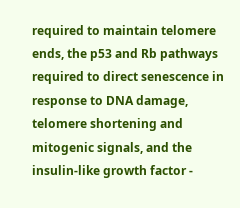required to maintain telomere ends, the p53 and Rb pathways required to direct senescence in response to DNA damage, telomere shortening and mitogenic signals, and the insulin-like growth factor -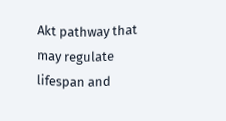Akt pathway that may regulate lifespan and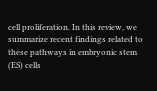cell proliferation. In this review, we summarize recent findings related to these pathways in embryonic stem (ES) cells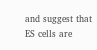and suggest that ES cells are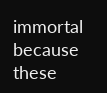immortal because these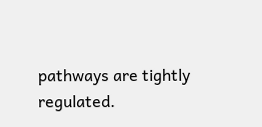pathways are tightly regulated.